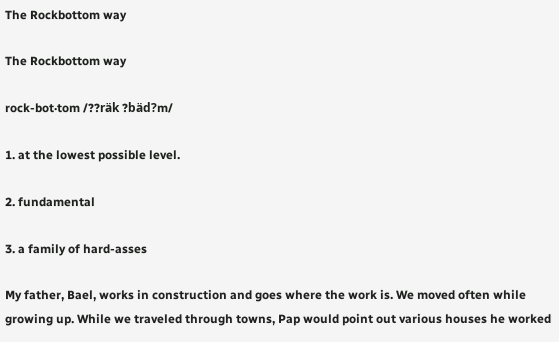The Rockbottom way

The Rockbottom way

rock-bot·tom /??räk ?bäd?m/

1. at the lowest possible level.

2. fundamental

3. a family of hard-asses

My father, Bael, works in construction and goes where the work is. We moved often while growing up. While we traveled through towns, Pap would point out various houses he worked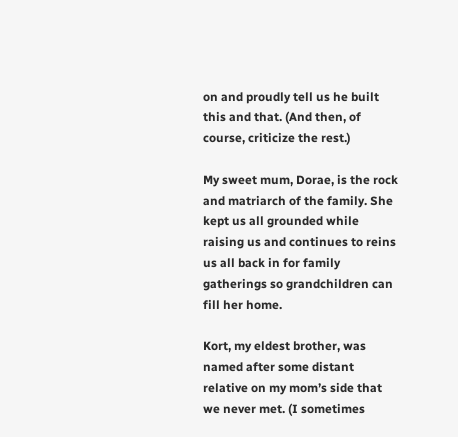on and proudly tell us he built this and that. (And then, of course, criticize the rest.)

My sweet mum, Dorae, is the rock and matriarch of the family. She kept us all grounded while raising us and continues to reins us all back in for family gatherings so grandchildren can fill her home.

Kort, my eldest brother, was named after some distant relative on my mom’s side that we never met. (I sometimes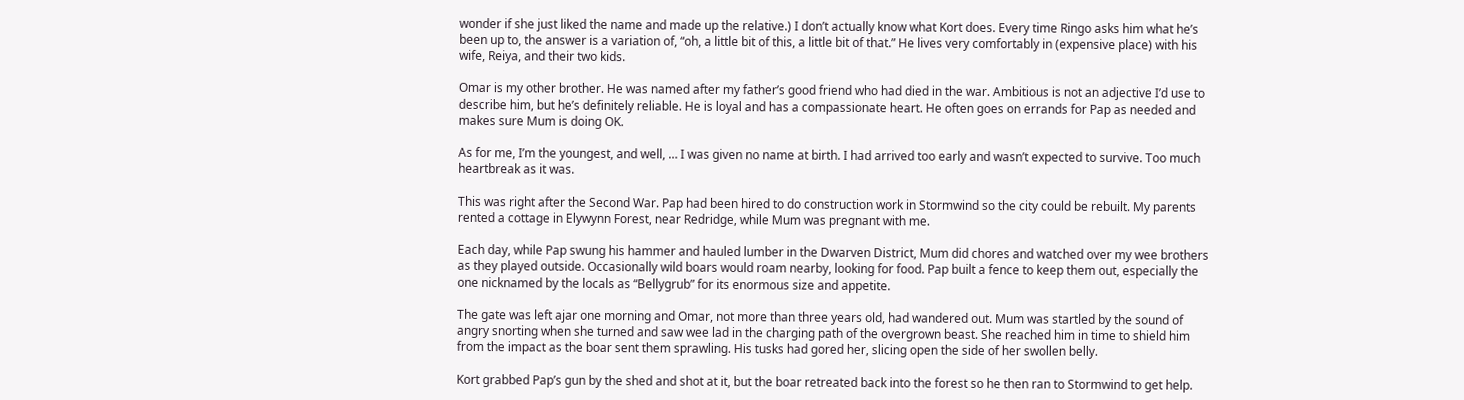wonder if she just liked the name and made up the relative.) I don’t actually know what Kort does. Every time Ringo asks him what he’s been up to, the answer is a variation of, “oh, a little bit of this, a little bit of that.” He lives very comfortably in (expensive place) with his wife, Reiya, and their two kids.

Omar is my other brother. He was named after my father’s good friend who had died in the war. Ambitious is not an adjective I’d use to describe him, but he’s definitely reliable. He is loyal and has a compassionate heart. He often goes on errands for Pap as needed and makes sure Mum is doing OK.

As for me, I’m the youngest, and well, … I was given no name at birth. I had arrived too early and wasn’t expected to survive. Too much heartbreak as it was.

This was right after the Second War. Pap had been hired to do construction work in Stormwind so the city could be rebuilt. My parents rented a cottage in Elywynn Forest, near Redridge, while Mum was pregnant with me.

Each day, while Pap swung his hammer and hauled lumber in the Dwarven District, Mum did chores and watched over my wee brothers as they played outside. Occasionally wild boars would roam nearby, looking for food. Pap built a fence to keep them out, especially the one nicknamed by the locals as “Bellygrub” for its enormous size and appetite.

The gate was left ajar one morning and Omar, not more than three years old, had wandered out. Mum was startled by the sound of angry snorting when she turned and saw wee lad in the charging path of the overgrown beast. She reached him in time to shield him from the impact as the boar sent them sprawling. His tusks had gored her, slicing open the side of her swollen belly.

Kort grabbed Pap’s gun by the shed and shot at it, but the boar retreated back into the forest so he then ran to Stormwind to get help.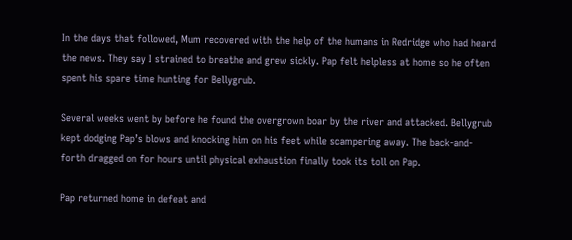In the days that followed, Mum recovered with the help of the humans in Redridge who had heard the news. They say I strained to breathe and grew sickly. Pap felt helpless at home so he often spent his spare time hunting for Bellygrub.

Several weeks went by before he found the overgrown boar by the river and attacked. Bellygrub kept dodging Pap’s blows and knocking him on his feet while scampering away. The back-and-forth dragged on for hours until physical exhaustion finally took its toll on Pap.

Pap returned home in defeat and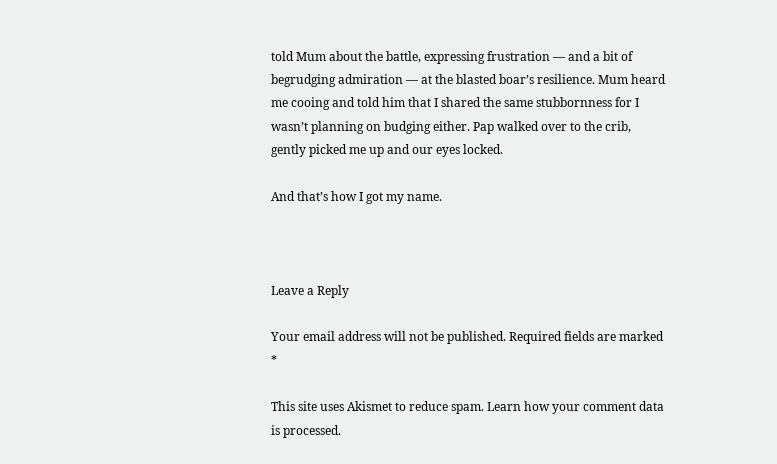told Mum about the battle, expressing frustration — and a bit of begrudging admiration — at the blasted boar’s resilience. Mum heard me cooing and told him that I shared the same stubbornness for I wasn’t planning on budging either. Pap walked over to the crib, gently picked me up and our eyes locked.

And that’s how I got my name.



Leave a Reply

Your email address will not be published. Required fields are marked *

This site uses Akismet to reduce spam. Learn how your comment data is processed.